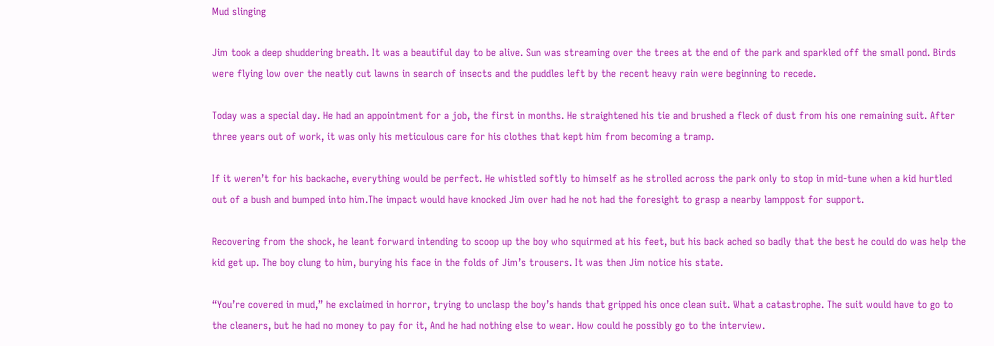Mud slinging

Jim took a deep shuddering breath. It was a beautiful day to be alive. Sun was streaming over the trees at the end of the park and sparkled off the small pond. Birds were flying low over the neatly cut lawns in search of insects and the puddles left by the recent heavy rain were beginning to recede.

Today was a special day. He had an appointment for a job, the first in months. He straightened his tie and brushed a fleck of dust from his one remaining suit. After three years out of work, it was only his meticulous care for his clothes that kept him from becoming a tramp.

If it weren’t for his backache, everything would be perfect. He whistled softly to himself as he strolled across the park only to stop in mid-tune when a kid hurtled out of a bush and bumped into him.The impact would have knocked Jim over had he not had the foresight to grasp a nearby lamppost for support.

Recovering from the shock, he leant forward intending to scoop up the boy who squirmed at his feet, but his back ached so badly that the best he could do was help the kid get up. The boy clung to him, burying his face in the folds of Jim’s trousers. It was then Jim notice his state.

“You’re covered in mud,” he exclaimed in horror, trying to unclasp the boy’s hands that gripped his once clean suit. What a catastrophe. The suit would have to go to the cleaners, but he had no money to pay for it, And he had nothing else to wear. How could he possibly go to the interview.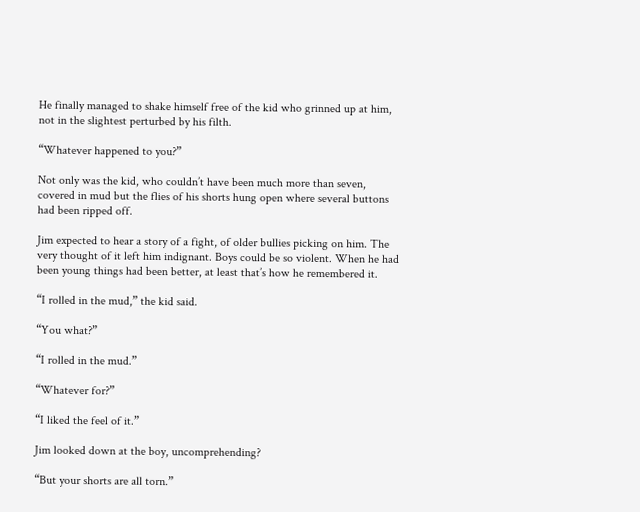He finally managed to shake himself free of the kid who grinned up at him, not in the slightest perturbed by his filth.

“Whatever happened to you?”

Not only was the kid, who couldn’t have been much more than seven, covered in mud but the flies of his shorts hung open where several buttons had been ripped off.

Jim expected to hear a story of a fight, of older bullies picking on him. The very thought of it left him indignant. Boys could be so violent. When he had been young things had been better, at least that’s how he remembered it.

“I rolled in the mud,” the kid said.

“You what?”

“I rolled in the mud.”

“Whatever for?”

“I liked the feel of it.”

Jim looked down at the boy, uncomprehending?

“But your shorts are all torn.”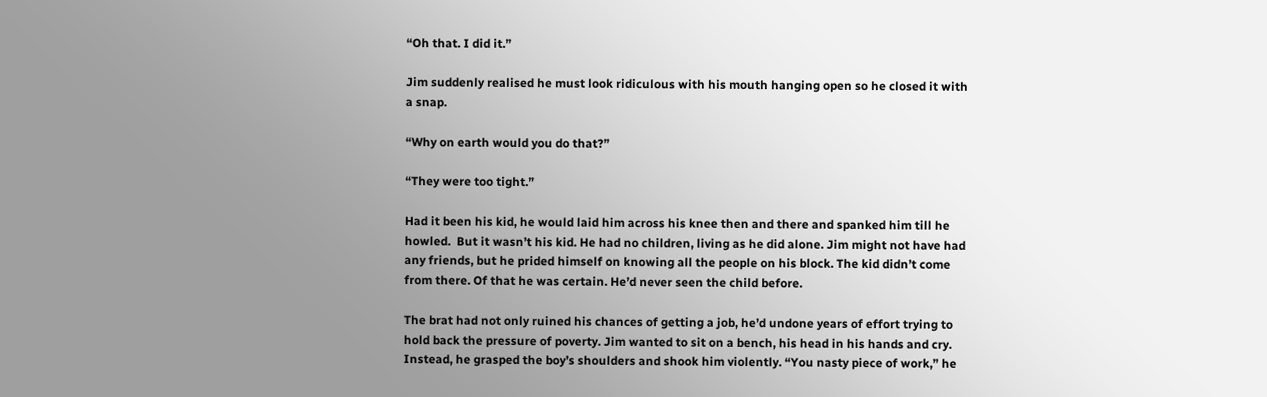“Oh that. I did it.”

Jim suddenly realised he must look ridiculous with his mouth hanging open so he closed it with a snap.

“Why on earth would you do that?”

“They were too tight.”

Had it been his kid, he would laid him across his knee then and there and spanked him till he howled.  But it wasn’t his kid. He had no children, living as he did alone. Jim might not have had any friends, but he prided himself on knowing all the people on his block. The kid didn’t come from there. Of that he was certain. He’d never seen the child before.

The brat had not only ruined his chances of getting a job, he’d undone years of effort trying to hold back the pressure of poverty. Jim wanted to sit on a bench, his head in his hands and cry. Instead, he grasped the boy’s shoulders and shook him violently. “You nasty piece of work,” he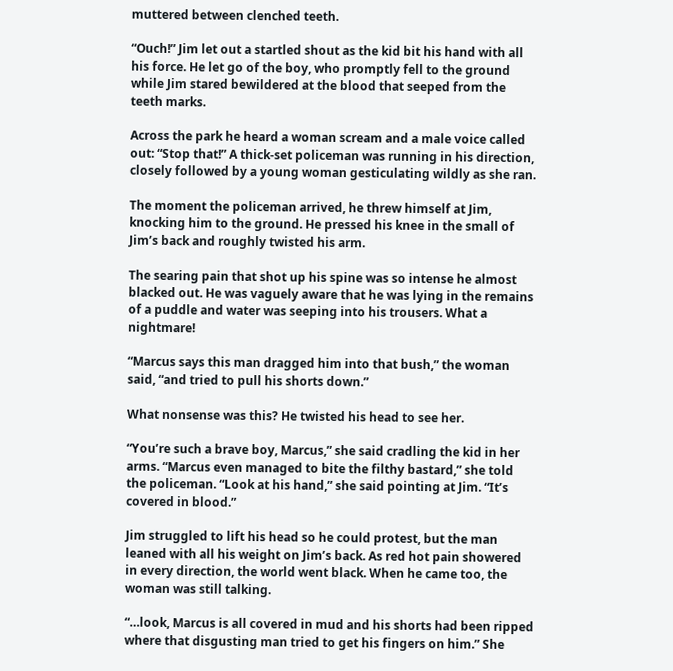muttered between clenched teeth.

“Ouch!” Jim let out a startled shout as the kid bit his hand with all his force. He let go of the boy, who promptly fell to the ground while Jim stared bewildered at the blood that seeped from the teeth marks.

Across the park he heard a woman scream and a male voice called out: “Stop that!” A thick-set policeman was running in his direction, closely followed by a young woman gesticulating wildly as she ran.

The moment the policeman arrived, he threw himself at Jim, knocking him to the ground. He pressed his knee in the small of Jim’s back and roughly twisted his arm.

The searing pain that shot up his spine was so intense he almost blacked out. He was vaguely aware that he was lying in the remains of a puddle and water was seeping into his trousers. What a nightmare!

“Marcus says this man dragged him into that bush,” the woman said, “and tried to pull his shorts down.”

What nonsense was this? He twisted his head to see her.

“You’re such a brave boy, Marcus,” she said cradling the kid in her arms. “Marcus even managed to bite the filthy bastard,” she told the policeman. “Look at his hand,” she said pointing at Jim. “It’s covered in blood.”

Jim struggled to lift his head so he could protest, but the man leaned with all his weight on Jim’s back. As red hot pain showered in every direction, the world went black. When he came too, the woman was still talking.

“…look, Marcus is all covered in mud and his shorts had been ripped where that disgusting man tried to get his fingers on him.” She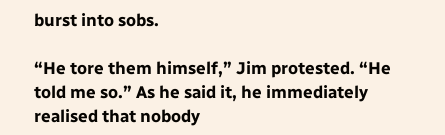burst into sobs.

“He tore them himself,” Jim protested. “He told me so.” As he said it, he immediately realised that nobody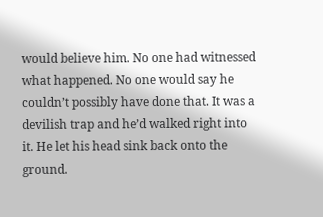would believe him. No one had witnessed what happened. No one would say he couldn’t possibly have done that. It was a devilish trap and he’d walked right into it. He let his head sink back onto the ground.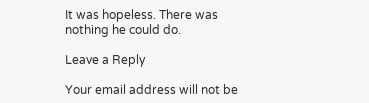It was hopeless. There was nothing he could do.

Leave a Reply

Your email address will not be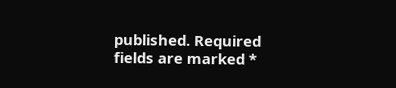published. Required fields are marked *